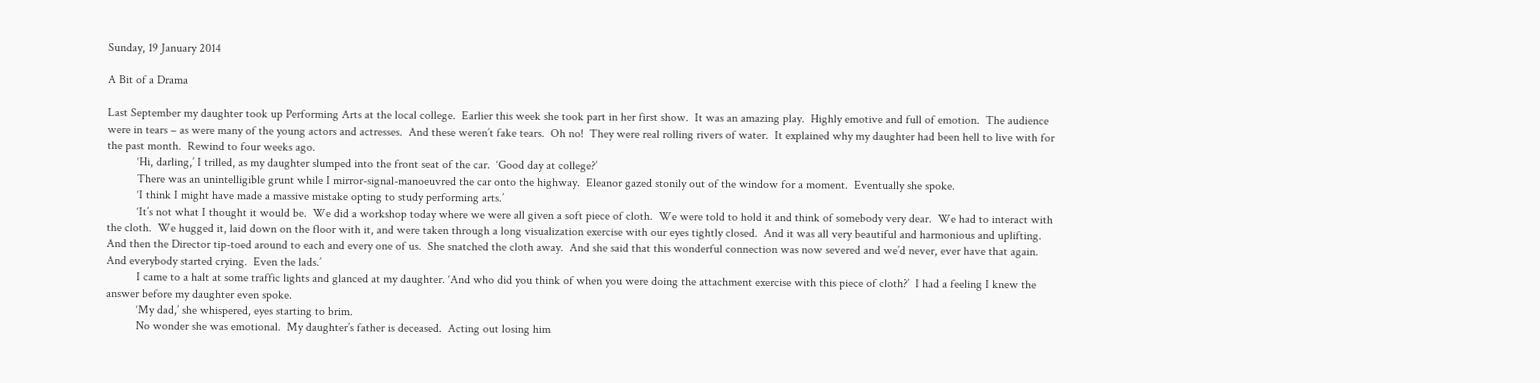Sunday, 19 January 2014

A Bit of a Drama

Last September my daughter took up Performing Arts at the local college.  Earlier this week she took part in her first show.  It was an amazing play.  Highly emotive and full of emotion.  The audience were in tears – as were many of the young actors and actresses.  And these weren’t fake tears.  Oh no!  They were real rolling rivers of water.  It explained why my daughter had been hell to live with for the past month.  Rewind to four weeks ago.
          ‘Hi, darling,’ I trilled, as my daughter slumped into the front seat of the car.  ‘Good day at college?’
          There was an unintelligible grunt while I mirror-signal-manoeuvred the car onto the highway.  Eleanor gazed stonily out of the window for a moment.  Eventually she spoke.
          ‘I think I might have made a massive mistake opting to study performing arts.’
          ‘It’s not what I thought it would be.  We did a workshop today where we were all given a soft piece of cloth.  We were told to hold it and think of somebody very dear.  We had to interact with the cloth.  We hugged it, laid down on the floor with it, and were taken through a long visualization exercise with our eyes tightly closed.  And it was all very beautiful and harmonious and uplifting.  And then the Director tip-toed around to each and every one of us.  She snatched the cloth away.  And she said that this wonderful connection was now severed and we’d never, ever have that again.  And everybody started crying.  Even the lads.’
          I came to a halt at some traffic lights and glanced at my daughter. ‘And who did you think of when you were doing the attachment exercise with this piece of cloth?’  I had a feeling I knew the answer before my daughter even spoke.
          ‘My dad,’ she whispered, eyes starting to brim.
          No wonder she was emotional.  My daughter’s father is deceased.  Acting out losing him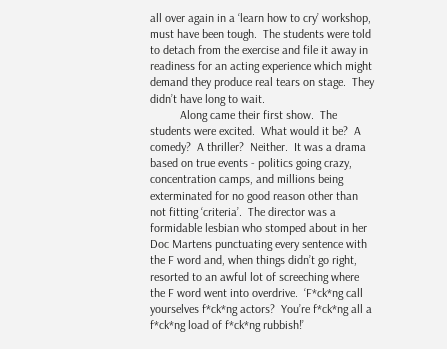all over again in a ‘learn how to cry’ workshop, must have been tough.  The students were told to detach from the exercise and file it away in readiness for an acting experience which might demand they produce real tears on stage.  They didn’t have long to wait.
          Along came their first show.  The students were excited.  What would it be?  A comedy?  A thriller?  Neither.  It was a drama based on true events - politics going crazy, concentration camps, and millions being exterminated for no good reason other than not fitting ‘criteria’.  The director was a formidable lesbian who stomped about in her Doc Martens punctuating every sentence with the F word and, when things didn’t go right, resorted to an awful lot of screeching where the F word went into overdrive.  ‘F*ck*ng call yourselves f*ck*ng actors?  You’re f*ck*ng all a f*ck*ng load of f*ck*ng rubbish!’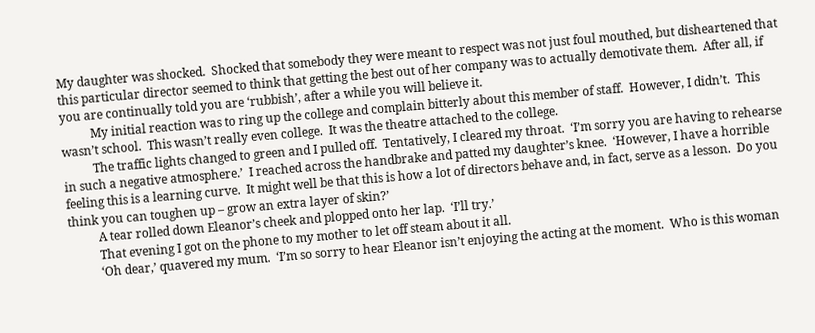My daughter was shocked.  Shocked that somebody they were meant to respect was not just foul mouthed, but disheartened that this particular director seemed to think that getting the best out of her company was to actually demotivate them.  After all, if you are continually told you are ‘rubbish’, after a while you will believe it.
          My initial reaction was to ring up the college and complain bitterly about this member of staff.  However, I didn’t.  This wasn’t school.  This wasn’t really even college.  It was the theatre attached to the college.
          The traffic lights changed to green and I pulled off.  Tentatively, I cleared my throat.  ‘I’m sorry you are having to rehearse in such a negative atmosphere.’  I reached across the handbrake and patted my daughter’s knee.  ‘However, I have a horrible feeling this is a learning curve.  It might well be that this is how a lot of directors behave and, in fact, serve as a lesson.  Do you think you can toughen up – grow an extra layer of skin?’
          A tear rolled down Eleanor’s cheek and plopped onto her lap.  ‘I’ll try.’
          That evening I got on the phone to my mother to let off steam about it all.
          ‘Oh dear,’ quavered my mum.  ‘I’m so sorry to hear Eleanor isn’t enjoying the acting at the moment.  Who is this woman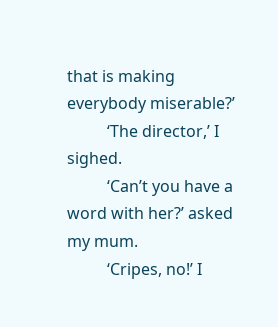that is making everybody miserable?’
          ‘The director,’ I sighed.
          ‘Can’t you have a word with her?’ asked my mum.
          ‘Cripes, no!’ I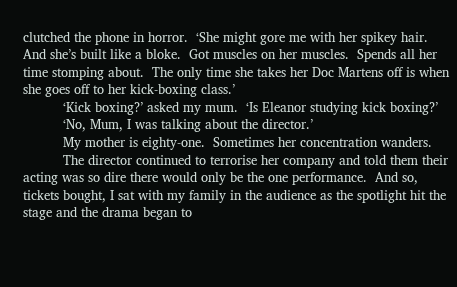clutched the phone in horror.  ‘She might gore me with her spikey hair.  And she’s built like a bloke.  Got muscles on her muscles.  Spends all her time stomping about.  The only time she takes her Doc Martens off is when she goes off to her kick-boxing class.’
          ‘Kick boxing?’ asked my mum.  ‘Is Eleanor studying kick boxing?’
          ‘No, Mum, I was talking about the director.’
          My mother is eighty-one.  Sometimes her concentration wanders.
          The director continued to terrorise her company and told them their acting was so dire there would only be the one performance.  And so, tickets bought, I sat with my family in the audience as the spotlight hit the stage and the drama began to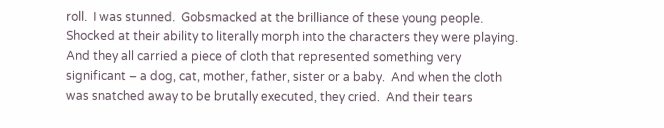roll.  I was stunned.  Gobsmacked at the brilliance of these young people.  Shocked at their ability to literally morph into the characters they were playing.  And they all carried a piece of cloth that represented something very significant – a dog, cat, mother, father, sister or a baby.  And when the cloth was snatched away to be brutally executed, they cried.  And their tears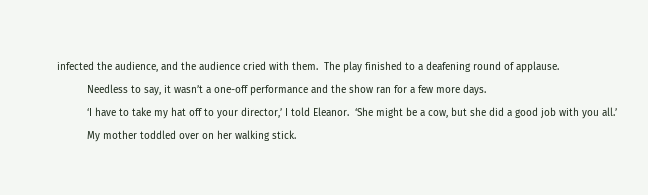infected the audience, and the audience cried with them.  The play finished to a deafening round of applause.
          Needless to say, it wasn’t a one-off performance and the show ran for a few more days.
          ‘I have to take my hat off to your director,’ I told Eleanor.  ‘She might be a cow, but she did a good job with you all.’
          My mother toddled over on her walking stick.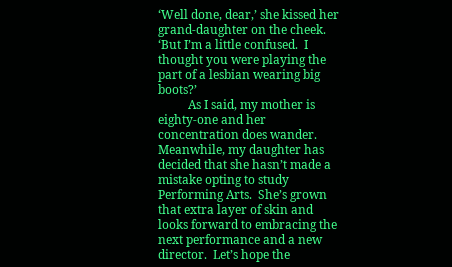‘Well done, dear,’ she kissed her grand-daughter on the cheek.  ‘But I’m a little confused.  I thought you were playing the part of a lesbian wearing big boots?’
          As I said, my mother is eighty-one and her concentration does wander.  Meanwhile, my daughter has decided that she hasn’t made a mistake opting to study Performing Arts.  She’s grown that extra layer of skin and looks forward to embracing the next performance and a new director.  Let’s hope the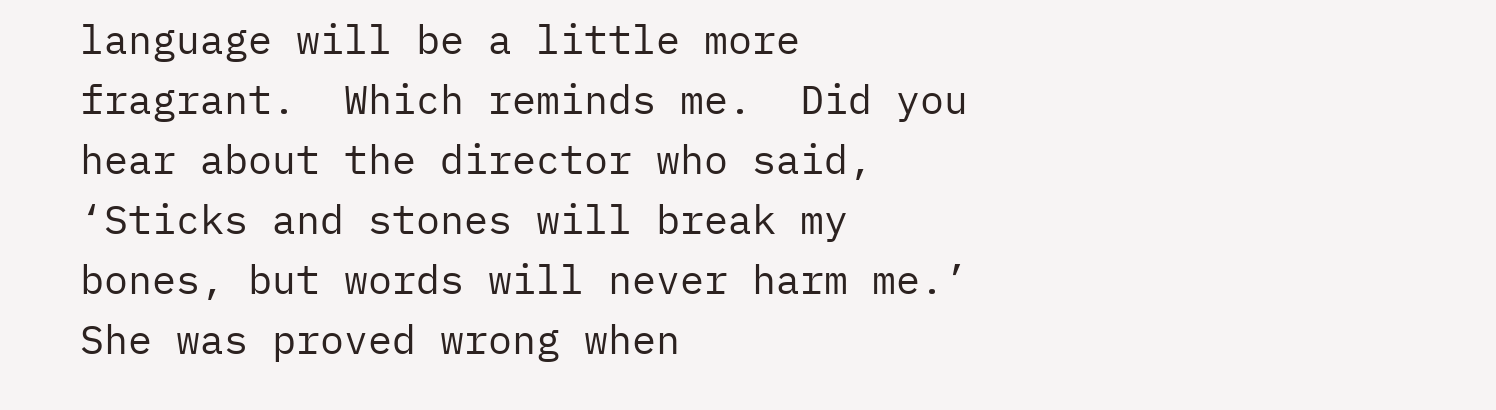language will be a little more fragrant.  Which reminds me.  Did you hear about the director who said, ‘Sticks and stones will break my bones, but words will never harm me.’  She was proved wrong when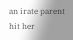an irate parent hit her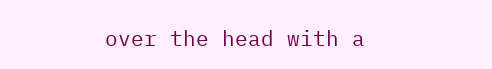over the head with a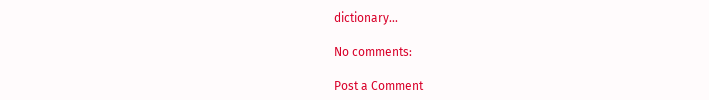dictionary...

No comments:

Post a Comment